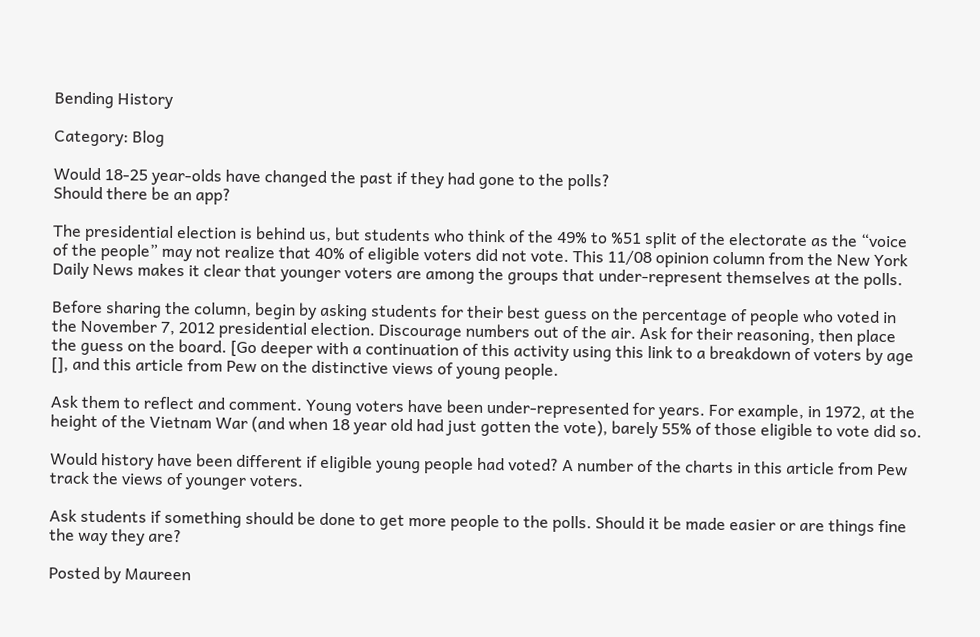Bending History

Category: Blog

Would 18-25 year-olds have changed the past if they had gone to the polls?
Should there be an app?

The presidential election is behind us, but students who think of the 49% to %51 split of the electorate as the “voice of the people” may not realize that 40% of eligible voters did not vote. This 11/08 opinion column from the New York Daily News makes it clear that younger voters are among the groups that under-represent themselves at the polls.

Before sharing the column, begin by asking students for their best guess on the percentage of people who voted in the November 7, 2012 presidential election. Discourage numbers out of the air. Ask for their reasoning, then place the guess on the board. [Go deeper with a continuation of this activity using this link to a breakdown of voters by age [], and this article from Pew on the distinctive views of young people.

Ask them to reflect and comment. Young voters have been under-represented for years. For example, in 1972, at the height of the Vietnam War (and when 18 year old had just gotten the vote), barely 55% of those eligible to vote did so.

Would history have been different if eligible young people had voted? A number of the charts in this article from Pew track the views of younger voters.

Ask students if something should be done to get more people to the polls. Should it be made easier or are things fine the way they are?

Posted by Maureen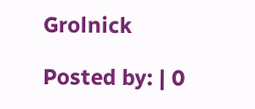Grolnick

Posted by: | 0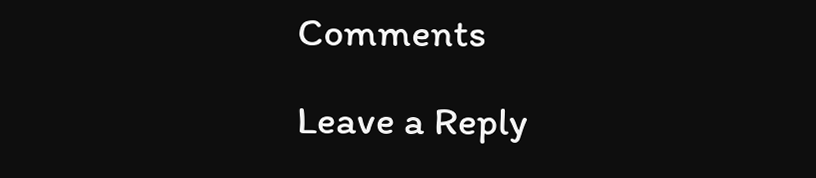Comments

Leave a Reply